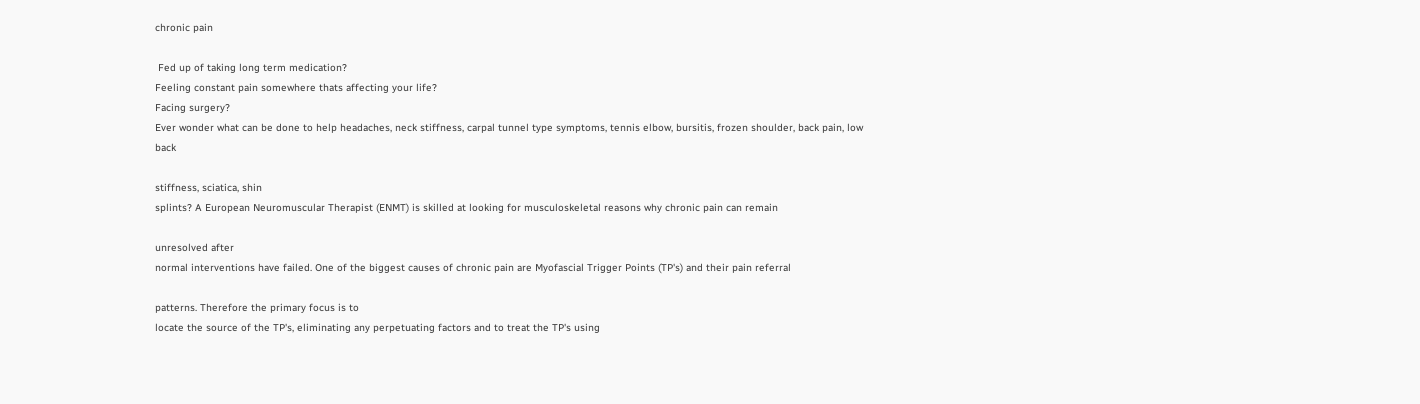chronic pain

 Fed up of taking long term medication?
Feeling constant pain somewhere thats affecting your life?
Facing surgery?
Ever wonder what can be done to help headaches, neck stiffness, carpal tunnel type symptoms, tennis elbow, bursitis, frozen shoulder, back pain, low back

stiffness, sciatica, shin
splints? A European Neuromuscular Therapist (ENMT) is skilled at looking for musculoskeletal reasons why chronic pain can remain

unresolved after
normal interventions have failed. One of the biggest causes of chronic pain are Myofascial Trigger Points (TP's) and their pain referral

patterns. Therefore the primary focus is to
locate the source of the TP's, eliminating any perpetuating factors and to treat the TP's using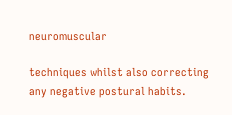neuromuscular

techniques whilst also correcting any negative postural habits.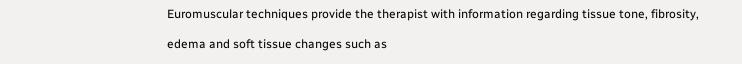Euromuscular techniques provide the therapist with information regarding tissue tone, fibrosity,

edema and soft tissue changes such as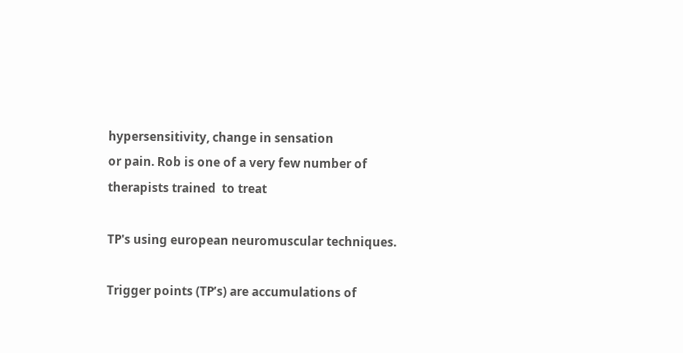hypersensitivity, change in sensation
or pain. Rob is one of a very few number of therapists trained  to treat

TP's using european neuromuscular techniques.

Trigger points (TP’s) are accumulations of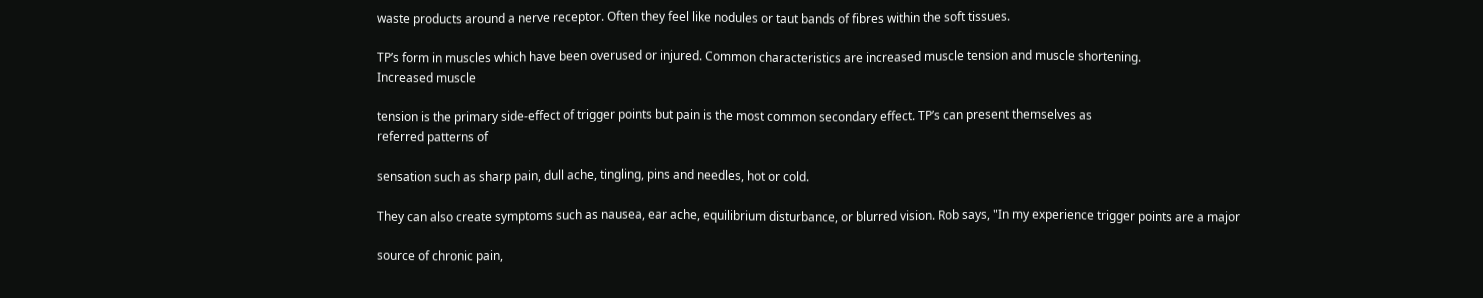waste products around a nerve receptor. Often they feel like nodules or taut bands of fibres within the soft tissues.

TP’s form in muscles which have been overused or injured. Common characteristics are increased muscle tension and muscle shortening.
Increased muscle

tension is the primary side-effect of trigger points but pain is the most common secondary effect. TP’s can present themselves as
referred patterns of

sensation such as sharp pain, dull ache, tingling, pins and needles, hot or cold.

They can also create symptoms such as nausea, ear ache, equilibrium disturbance, or blurred vision. Rob says, "In my experience trigger points are a major

source of chronic pain,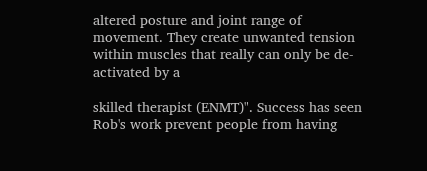altered posture and joint range of movement. They create unwanted tension within muscles that really can only be de-activated by a

skilled therapist (ENMT)". Success has seen
Rob's work prevent people from having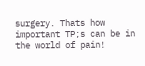surgery. Thats how important TP;s can be in the world of pain!